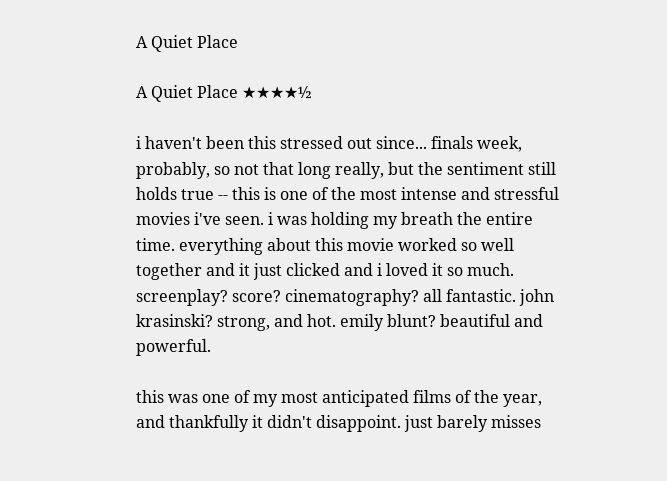A Quiet Place

A Quiet Place ★★★★½

i haven't been this stressed out since... finals week, probably, so not that long really, but the sentiment still holds true -- this is one of the most intense and stressful movies i've seen. i was holding my breath the entire time. everything about this movie worked so well together and it just clicked and i loved it so much. screenplay? score? cinematography? all fantastic. john krasinski? strong, and hot. emily blunt? beautiful and powerful.

this was one of my most anticipated films of the year, and thankfully it didn't disappoint. just barely misses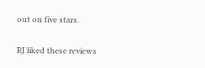out on five stars.

RJ liked these reviews